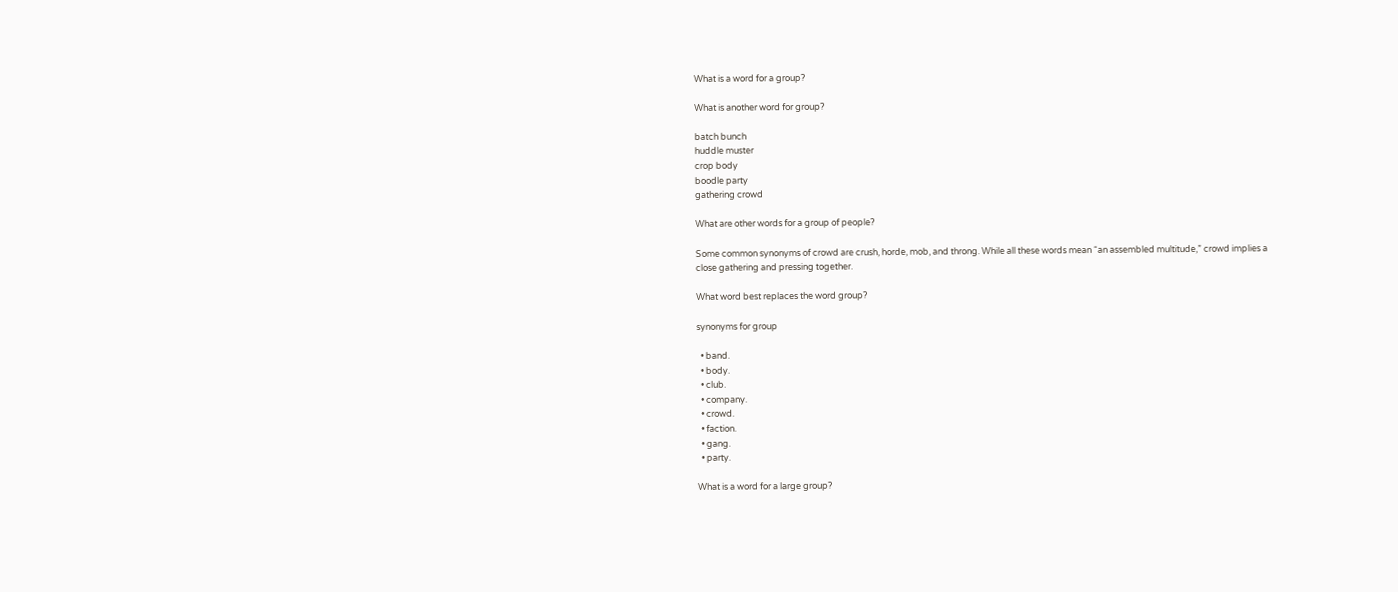What is a word for a group?

What is another word for group?

batch bunch
huddle muster
crop body
boodle party
gathering crowd

What are other words for a group of people?

Some common synonyms of crowd are crush, horde, mob, and throng. While all these words mean “an assembled multitude,” crowd implies a close gathering and pressing together.

What word best replaces the word group?

synonyms for group

  • band.
  • body.
  • club.
  • company.
  • crowd.
  • faction.
  • gang.
  • party.

What is a word for a large group?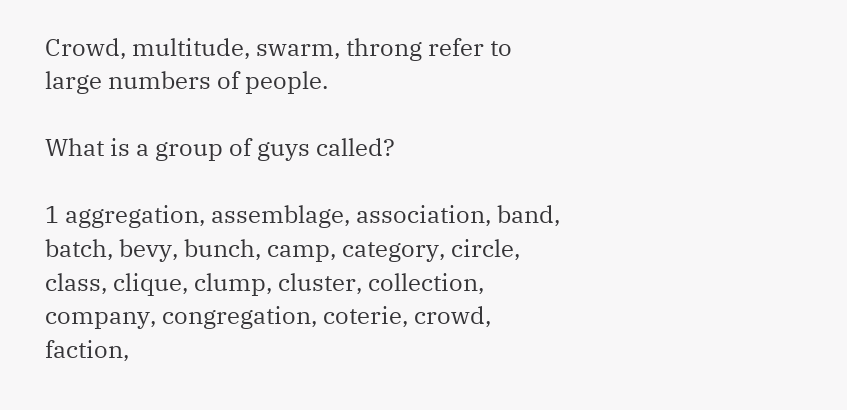Crowd, multitude, swarm, throng refer to large numbers of people.

What is a group of guys called?

1 aggregation, assemblage, association, band, batch, bevy, bunch, camp, category, circle, class, clique, clump, cluster, collection, company, congregation, coterie, crowd, faction,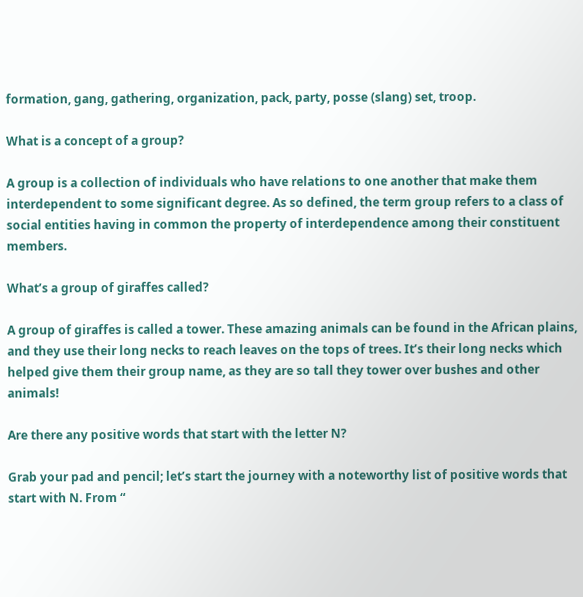formation, gang, gathering, organization, pack, party, posse (slang) set, troop.

What is a concept of a group?

A group is a collection of individuals who have relations to one another that make them interdependent to some significant degree. As so defined, the term group refers to a class of social entities having in common the property of interdependence among their constituent members.

What’s a group of giraffes called?

A group of giraffes is called a tower. These amazing animals can be found in the African plains, and they use their long necks to reach leaves on the tops of trees. It’s their long necks which helped give them their group name, as they are so tall they tower over bushes and other animals!

Are there any positive words that start with the letter N?

Grab your pad and pencil; let’s start the journey with a noteworthy list of positive words that start with N. From “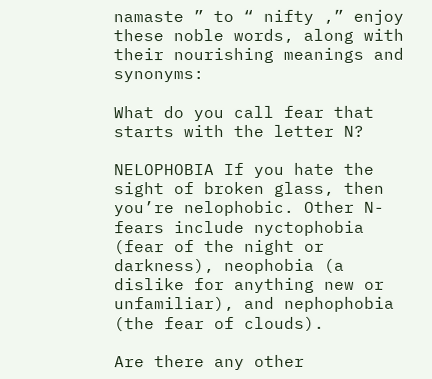namaste ” to “ nifty ,” enjoy these noble words, along with their nourishing meanings and synonyms:

What do you call fear that starts with the letter N?

NELOPHOBIA If you hate the sight of broken glass, then you’re nelophobic. Other N-fears include nyctophobia (fear of the night or darkness), neophobia (a dislike for anything new or unfamiliar), and nephophobia (the fear of clouds).

Are there any other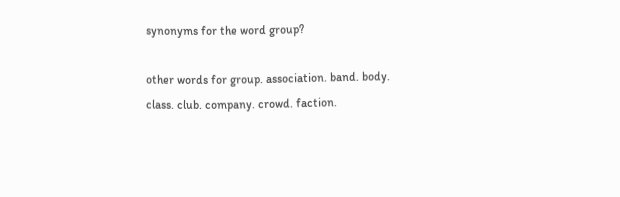synonyms for the word group?

other words for group. association. band. body. class. club. company. crowd. faction.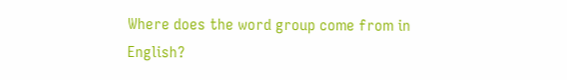Where does the word group come from in English?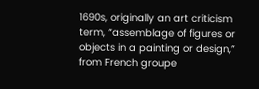1690s, originally an art criticism term, “assemblage of figures or objects in a painting or design,” from French groupe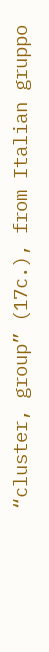“cluster, group” (17c.), from Italian gruppo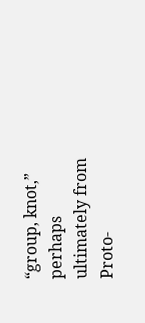“group, knot,” perhaps ultimately from Proto-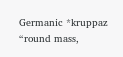Germanic *kruppaz “round mass,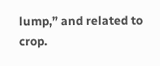lump,” and related to crop.